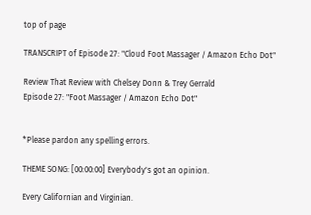top of page

TRANSCRIPT of Episode 27: "Cloud Foot Massager / Amazon Echo Dot"

Review That Review with Chelsey Donn & Trey Gerrald
Episode 27: "Foot Massager / Amazon Echo Dot"


*Please pardon any spelling errors.

THEME SONG: [00:00:00] Everybody's got an opinion.

Every Californian and Virginian.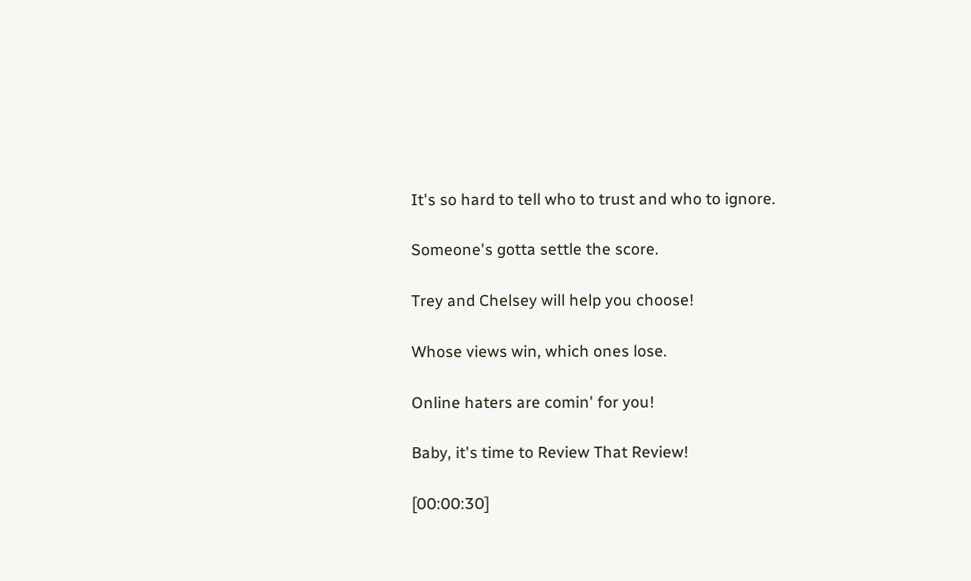It's so hard to tell who to trust and who to ignore.

Someone's gotta settle the score.

Trey and Chelsey will help you choose!

Whose views win, which ones lose.

Online haters are comin' for you!

Baby, it's time to Review That Review!

[00:00:30]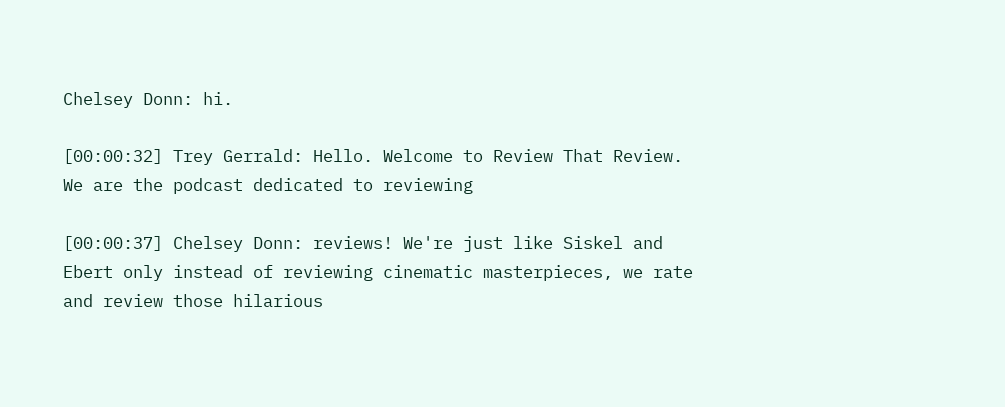Chelsey Donn: hi.

[00:00:32] Trey Gerrald: Hello. Welcome to Review That Review. We are the podcast dedicated to reviewing

[00:00:37] Chelsey Donn: reviews! We're just like Siskel and Ebert only instead of reviewing cinematic masterpieces, we rate and review those hilarious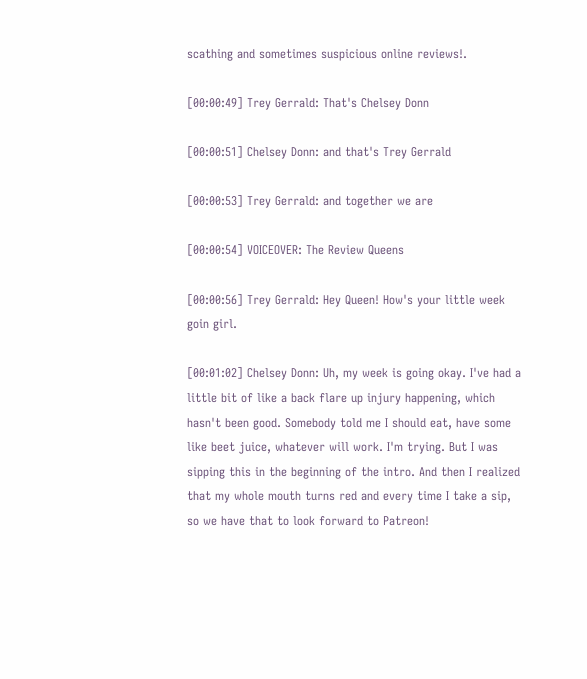scathing and sometimes suspicious online reviews!.

[00:00:49] Trey Gerrald: That's Chelsey Donn

[00:00:51] Chelsey Donn: and that's Trey Gerrald

[00:00:53] Trey Gerrald: and together we are

[00:00:54] VOICEOVER: The Review Queens

[00:00:56] Trey Gerrald: Hey Queen! How's your little week goin girl.

[00:01:02] Chelsey Donn: Uh, my week is going okay. I've had a little bit of like a back flare up injury happening, which hasn't been good. Somebody told me I should eat, have some like beet juice, whatever will work. I'm trying. But I was sipping this in the beginning of the intro. And then I realized that my whole mouth turns red and every time I take a sip, so we have that to look forward to Patreon!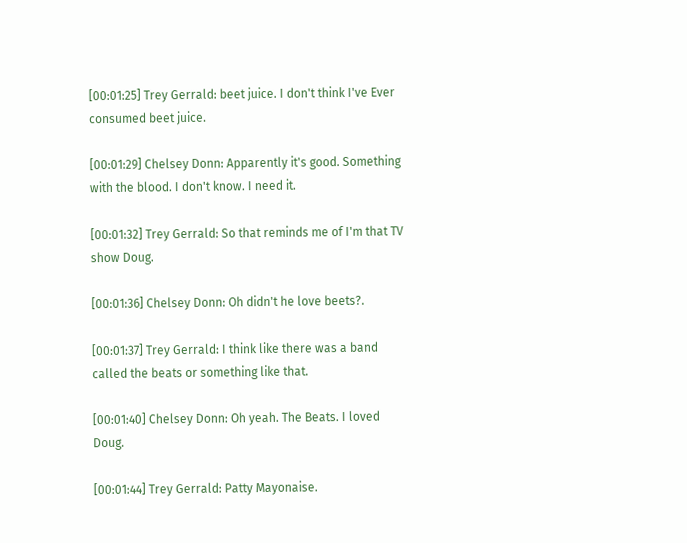[00:01:25] Trey Gerrald: beet juice. I don't think I've Ever consumed beet juice.

[00:01:29] Chelsey Donn: Apparently it's good. Something with the blood. I don't know. I need it.

[00:01:32] Trey Gerrald: So that reminds me of I'm that TV show Doug.

[00:01:36] Chelsey Donn: Oh didn't he love beets?.

[00:01:37] Trey Gerrald: I think like there was a band called the beats or something like that.

[00:01:40] Chelsey Donn: Oh yeah. The Beats. I loved Doug.

[00:01:44] Trey Gerrald: Patty Mayonaise.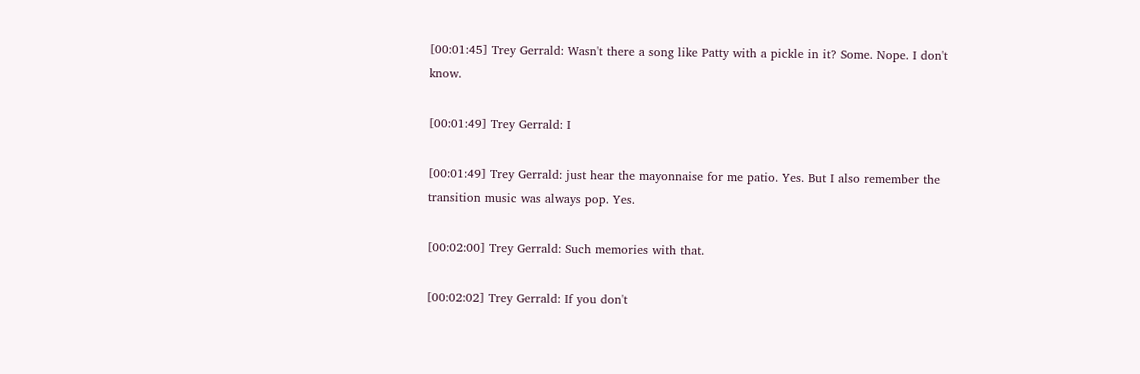[00:01:45] Trey Gerrald: Wasn't there a song like Patty with a pickle in it? Some. Nope. I don't know.

[00:01:49] Trey Gerrald: I

[00:01:49] Trey Gerrald: just hear the mayonnaise for me patio. Yes. But I also remember the transition music was always pop. Yes.

[00:02:00] Trey Gerrald: Such memories with that.

[00:02:02] Trey Gerrald: If you don't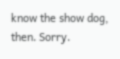know the show dog, then. Sorry.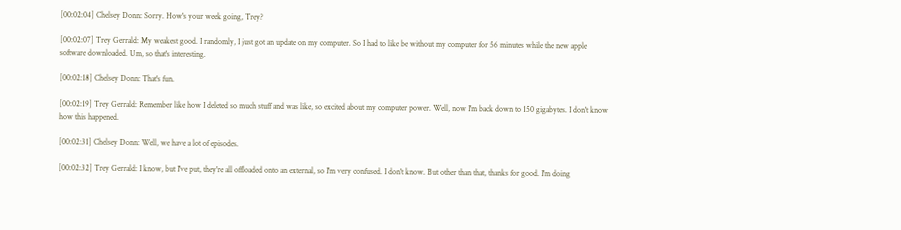[00:02:04] Chelsey Donn: Sorry. How's your week going, Trey?

[00:02:07] Trey Gerrald: My weakest good. I randomly, I just got an update on my computer. So I had to like be without my computer for 56 minutes while the new apple software downloaded. Um, so that's interesting.

[00:02:18] Chelsey Donn: That's fun.

[00:02:19] Trey Gerrald: Remember like how I deleted so much stuff and was like, so excited about my computer power. Well, now I'm back down to 150 gigabytes. I don't know how this happened.

[00:02:31] Chelsey Donn: Well, we have a lot of episodes.

[00:02:32] Trey Gerrald: I know, but I've put, they're all offloaded onto an external, so I'm very confused. I don't know. But other than that, thanks for good. I'm doing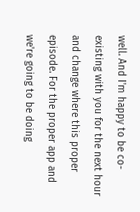well. And I'm happy to be co-existing with you for the next hour and change where this proper episode. For the proper app and we're going to be doing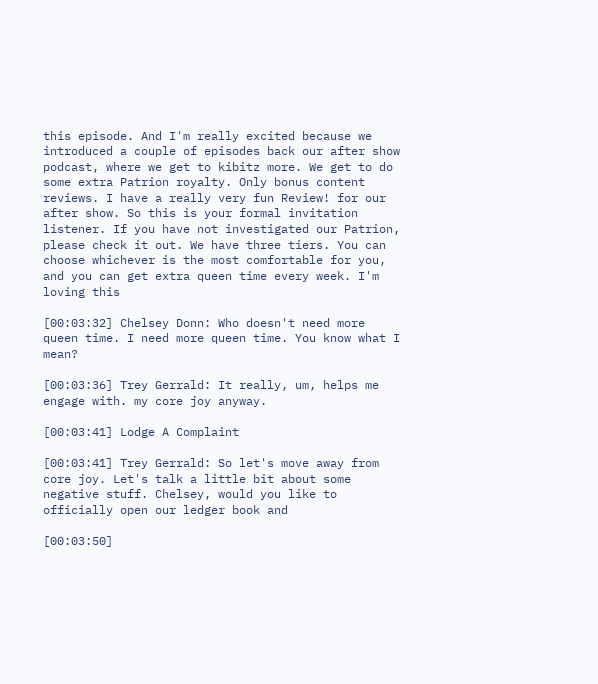this episode. And I'm really excited because we introduced a couple of episodes back our after show podcast, where we get to kibitz more. We get to do some extra Patrion royalty. Only bonus content reviews. I have a really very fun Review! for our after show. So this is your formal invitation listener. If you have not investigated our Patrion, please check it out. We have three tiers. You can choose whichever is the most comfortable for you, and you can get extra queen time every week. I'm loving this

[00:03:32] Chelsey Donn: Who doesn't need more queen time. I need more queen time. You know what I mean?

[00:03:36] Trey Gerrald: It really, um, helps me engage with. my core joy anyway.

[00:03:41] Lodge A Complaint

[00:03:41] Trey Gerrald: So let's move away from core joy. Let's talk a little bit about some negative stuff. Chelsey, would you like to officially open our ledger book and

[00:03:50]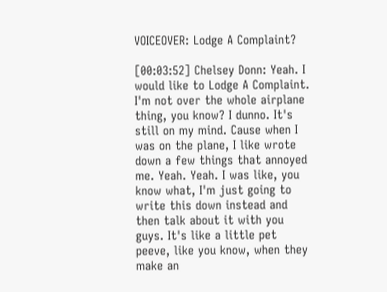VOICEOVER: Lodge A Complaint?

[00:03:52] Chelsey Donn: Yeah. I would like to Lodge A Complaint. I'm not over the whole airplane thing, you know? I dunno. It's still on my mind. Cause when I was on the plane, I like wrote down a few things that annoyed me. Yeah. Yeah. I was like, you know what, I'm just going to write this down instead and then talk about it with you guys. It's like a little pet peeve, like you know, when they make an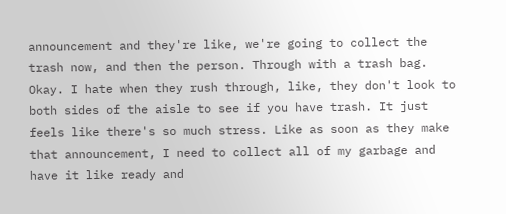announcement and they're like, we're going to collect the trash now, and then the person. Through with a trash bag. Okay. I hate when they rush through, like, they don't look to both sides of the aisle to see if you have trash. It just feels like there's so much stress. Like as soon as they make that announcement, I need to collect all of my garbage and have it like ready and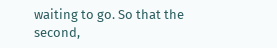waiting to go. So that the second,